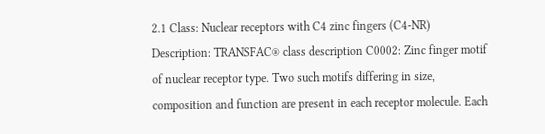2.1 Class: Nuclear receptors with C4 zinc fingers (C4-NR)
Description: TRANSFAC® class description C0002: Zinc finger motif of nuclear receptor type. Two such motifs differing in size, composition and function are present in each receptor molecule. Each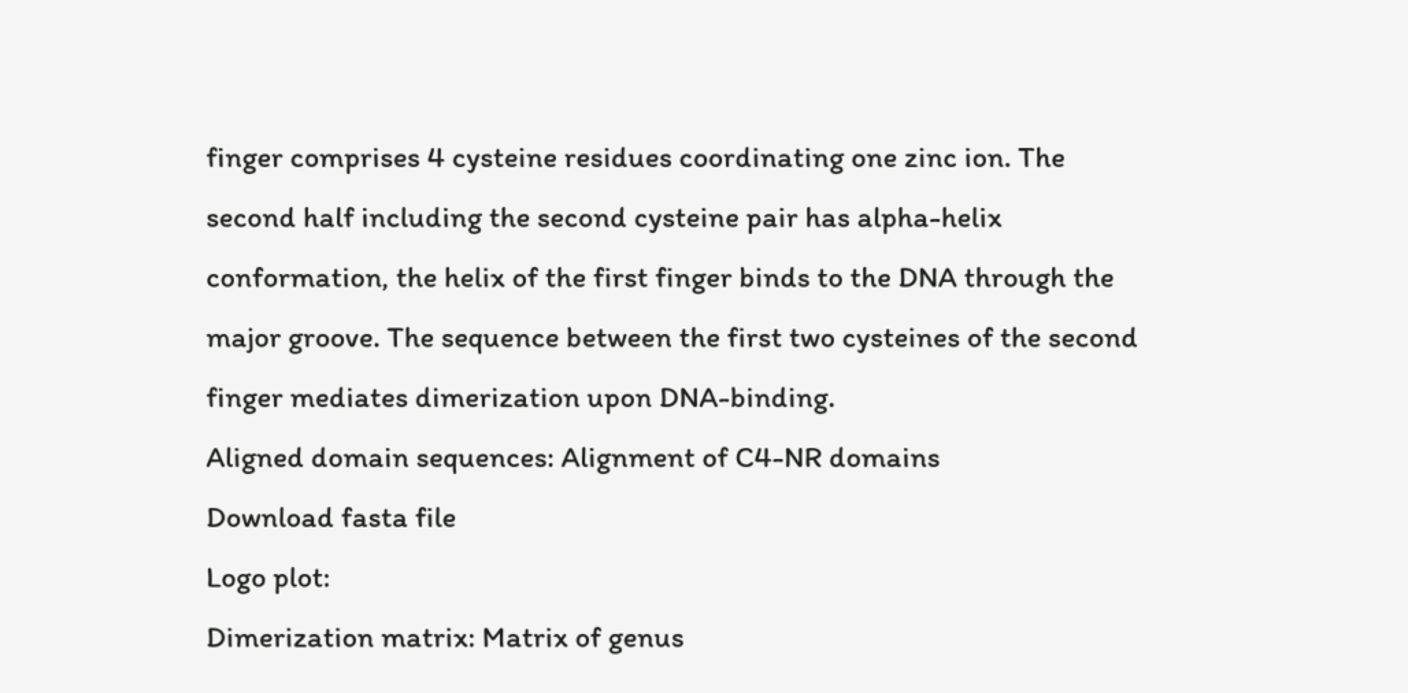finger comprises 4 cysteine residues coordinating one zinc ion. The second half including the second cysteine pair has alpha-helix conformation, the helix of the first finger binds to the DNA through the major groove. The sequence between the first two cysteines of the second finger mediates dimerization upon DNA-binding.
Aligned domain sequences: Alignment of C4-NR domains
Download fasta file
Logo plot:
Dimerization matrix: Matrix of genus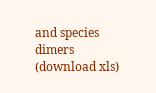and species dimers (download xls)